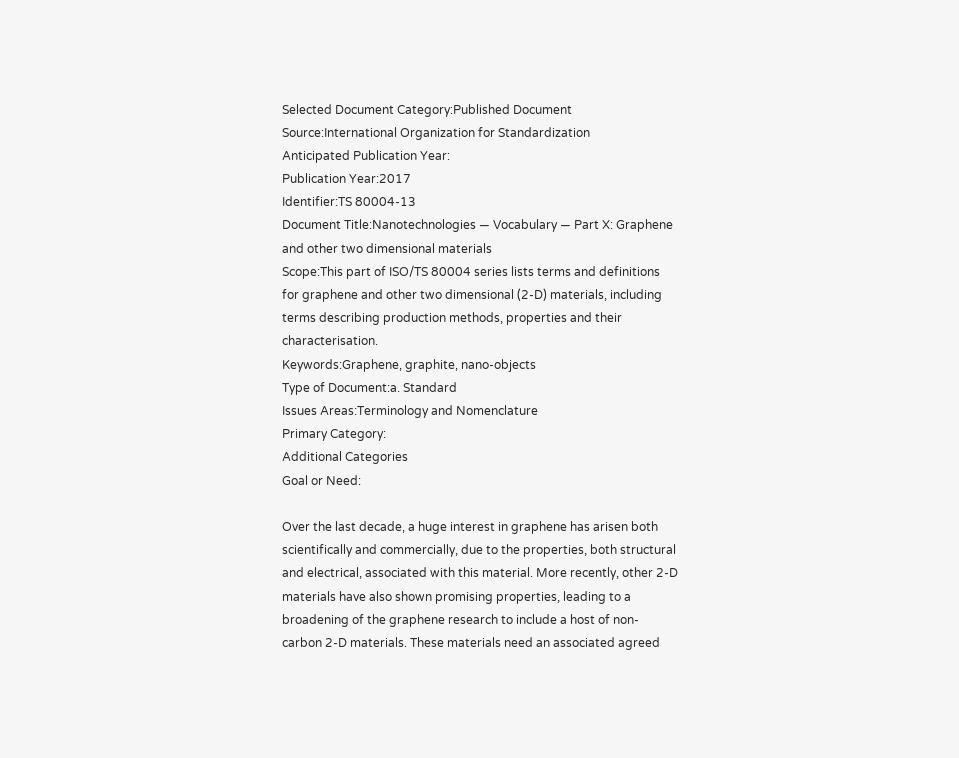Selected Document Category:Published Document
Source:International Organization for Standardization
Anticipated Publication Year:
Publication Year:2017
Identifier:TS 80004-13
Document Title:Nanotechnologies — Vocabulary — Part X: Graphene and other two dimensional materials
Scope:This part of ISO/TS 80004 series lists terms and definitions for graphene and other two dimensional (2-D) materials, including terms describing production methods, properties and their characterisation.
Keywords:Graphene, graphite, nano-objects
Type of Document:a. Standard
Issues Areas:Terminology and Nomenclature
Primary Category:
Additional Categories
Goal or Need:

Over the last decade, a huge interest in graphene has arisen both scientifically and commercially, due to the properties, both structural and electrical, associated with this material. More recently, other 2-D materials have also shown promising properties, leading to a broadening of the graphene research to include a host of non-carbon 2-D materials. These materials need an associated agreed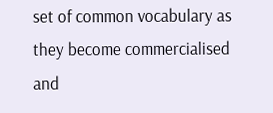set of common vocabulary as they become commercialised and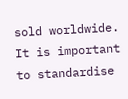sold worldwide. It is important to standardise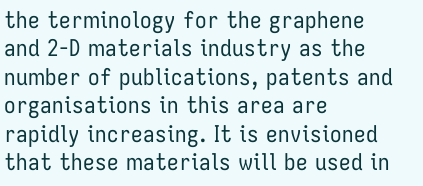the terminology for the graphene and 2-D materials industry as the number of publications, patents and organisations in this area are rapidly increasing. It is envisioned that these materials will be used in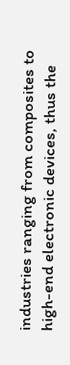industries ranging from composites to high-end electronic devices, thus the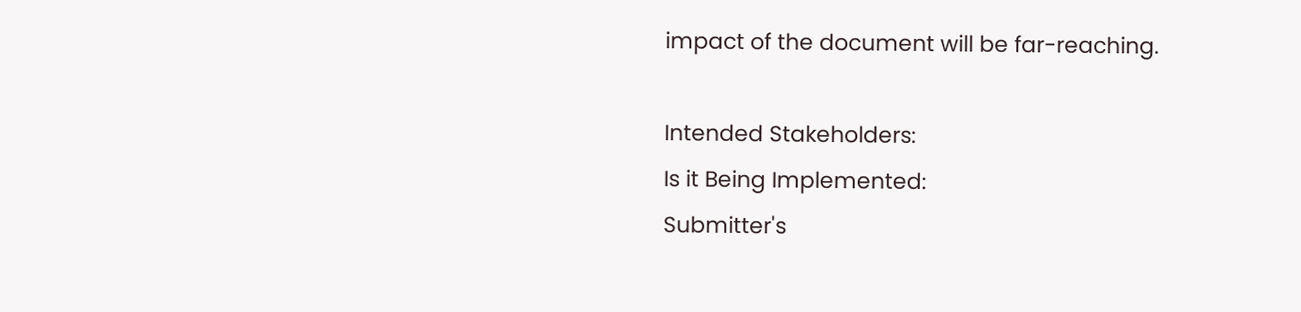impact of the document will be far-reaching.

Intended Stakeholders:
Is it Being Implemented:
Submitter's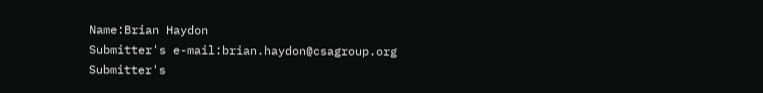Name:Brian Haydon
Submitter's e-mail:brian.haydon@csagroup.org
Submitter's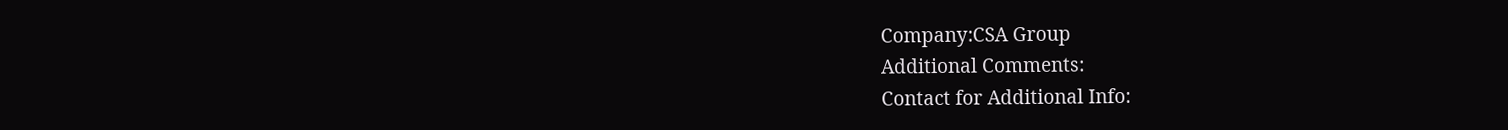Company:CSA Group
Additional Comments:
Contact for Additional Info: